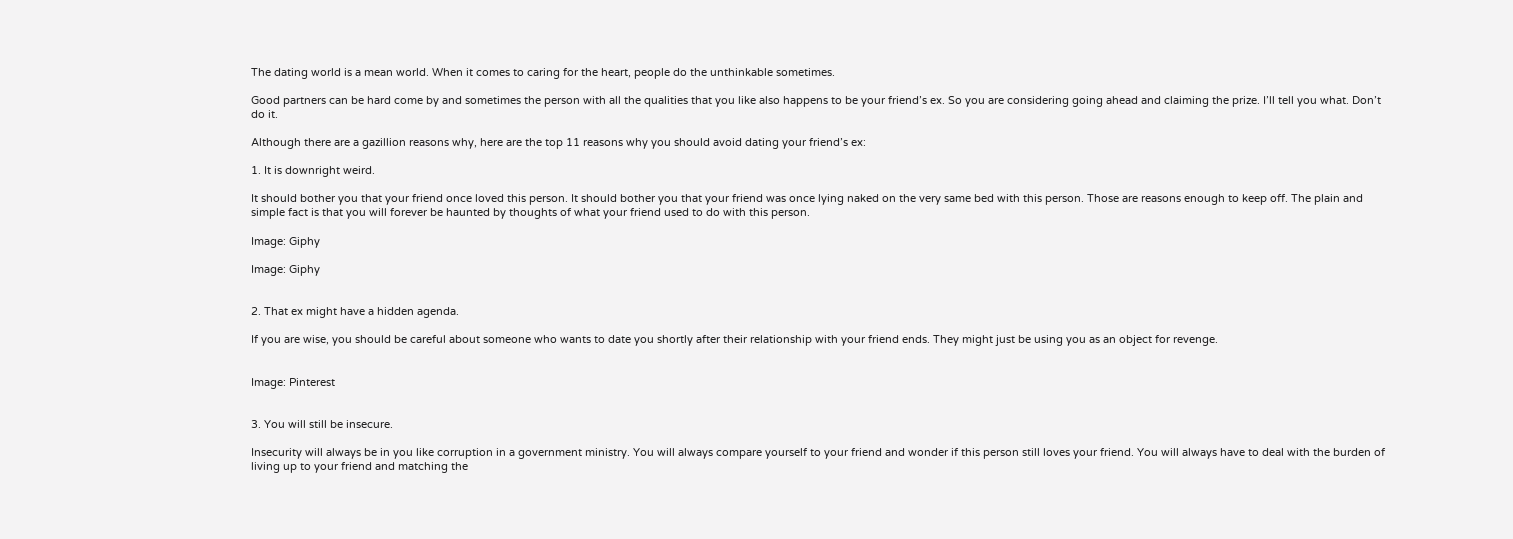The dating world is a mean world. When it comes to caring for the heart, people do the unthinkable sometimes.

Good partners can be hard come by and sometimes the person with all the qualities that you like also happens to be your friend’s ex. So you are considering going ahead and claiming the prize. I’ll tell you what. Don’t do it.

Although there are a gazillion reasons why, here are the top 11 reasons why you should avoid dating your friend’s ex:

1. It is downright weird.

It should bother you that your friend once loved this person. It should bother you that your friend was once lying naked on the very same bed with this person. Those are reasons enough to keep off. The plain and simple fact is that you will forever be haunted by thoughts of what your friend used to do with this person.

Image: Giphy

Image: Giphy


2. That ex might have a hidden agenda.

If you are wise, you should be careful about someone who wants to date you shortly after their relationship with your friend ends. They might just be using you as an object for revenge.


Image: Pinterest


3. You will still be insecure.

Insecurity will always be in you like corruption in a government ministry. You will always compare yourself to your friend and wonder if this person still loves your friend. You will always have to deal with the burden of living up to your friend and matching the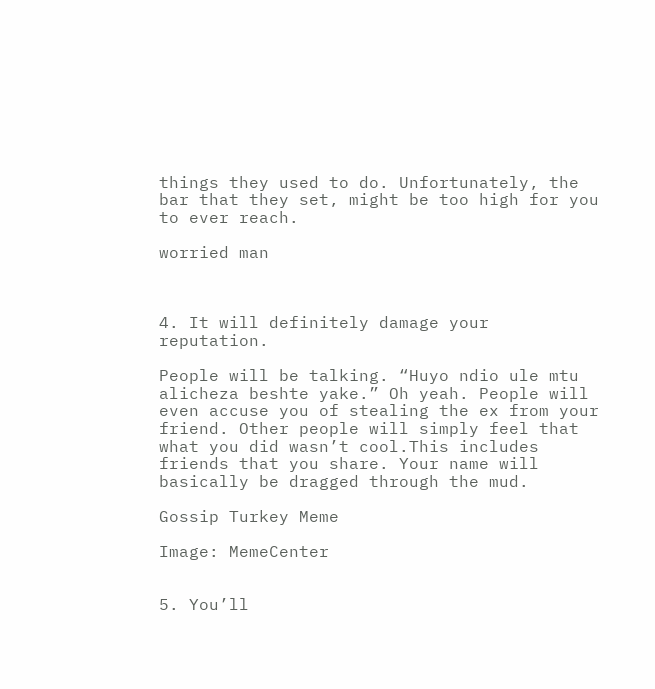things they used to do. Unfortunately, the bar that they set, might be too high for you to ever reach.

worried man



4. It will definitely damage your reputation.

People will be talking. “Huyo ndio ule mtu alicheza beshte yake.” Oh yeah. People will even accuse you of stealing the ex from your friend. Other people will simply feel that what you did wasn’t cool.This includes friends that you share. Your name will basically be dragged through the mud.

Gossip Turkey Meme

Image: MemeCenter


5. You’ll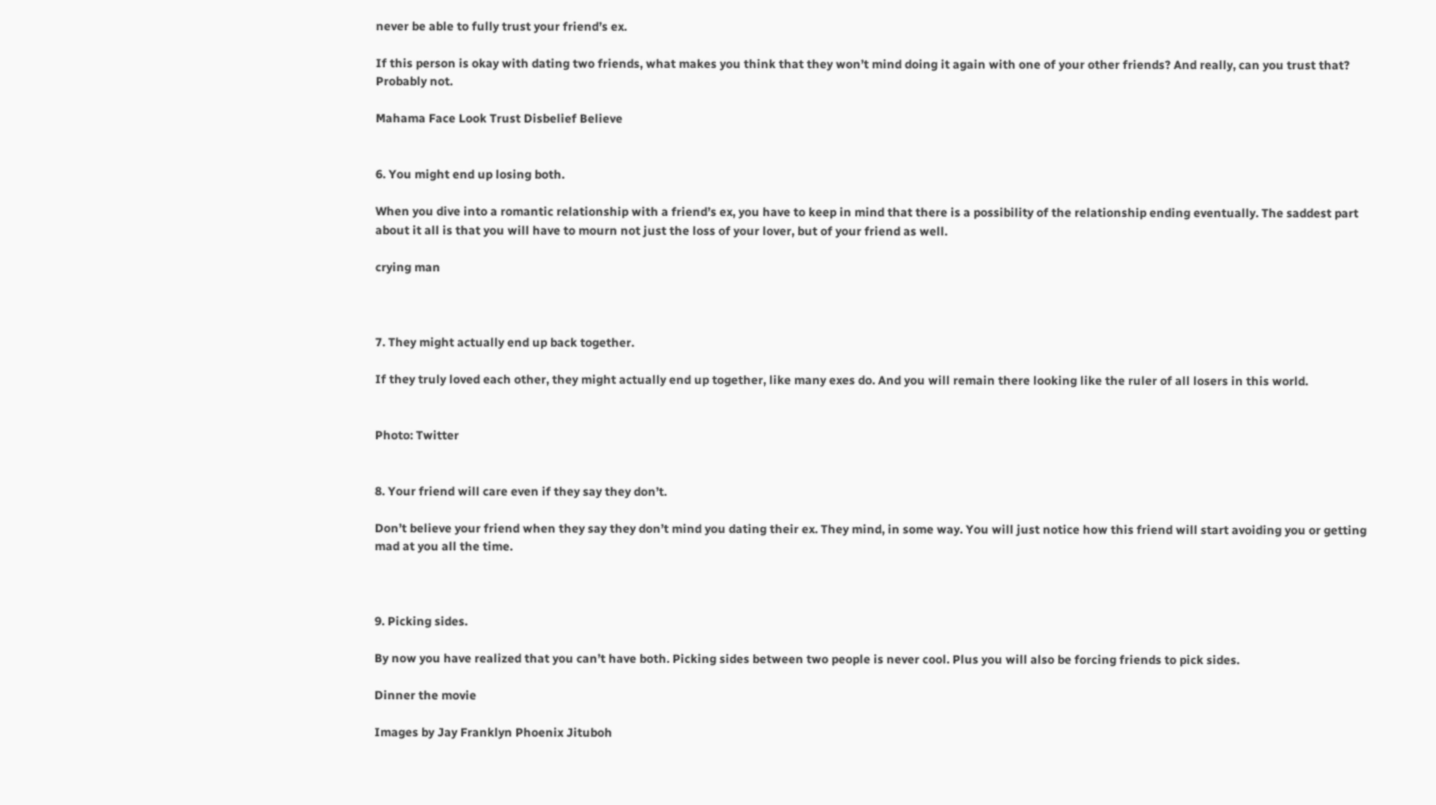never be able to fully trust your friend’s ex.

If this person is okay with dating two friends, what makes you think that they won’t mind doing it again with one of your other friends? And really, can you trust that? Probably not.

Mahama Face Look Trust Disbelief Believe


6. You might end up losing both.

When you dive into a romantic relationship with a friend’s ex, you have to keep in mind that there is a possibility of the relationship ending eventually. The saddest part about it all is that you will have to mourn not just the loss of your lover, but of your friend as well.

crying man



7. They might actually end up back together.

If they truly loved each other, they might actually end up together, like many exes do. And you will remain there looking like the ruler of all losers in this world.


Photo: Twitter


8. Your friend will care even if they say they don’t.

Don’t believe your friend when they say they don’t mind you dating their ex. They mind, in some way. You will just notice how this friend will start avoiding you or getting mad at you all the time.



9. Picking sides.

By now you have realized that you can’t have both. Picking sides between two people is never cool. Plus you will also be forcing friends to pick sides.

Dinner the movie

Images by Jay Franklyn Phoenix Jituboh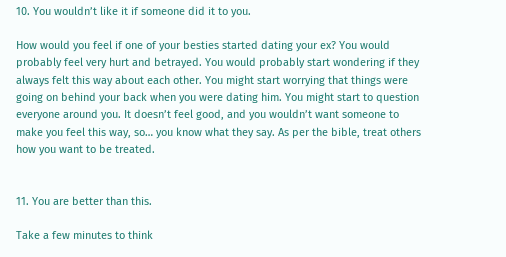10. You wouldn’t like it if someone did it to you.

How would you feel if one of your besties started dating your ex? You would probably feel very hurt and betrayed. You would probably start wondering if they always felt this way about each other. You might start worrying that things were going on behind your back when you were dating him. You might start to question everyone around you. It doesn’t feel good, and you wouldn’t want someone to make you feel this way, so… you know what they say. As per the bible, treat others how you want to be treated.


11. You are better than this.

Take a few minutes to think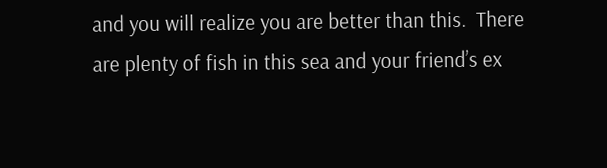and you will realize you are better than this.  There are plenty of fish in this sea and your friend’s ex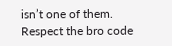isn’t one of them. Respect the bro code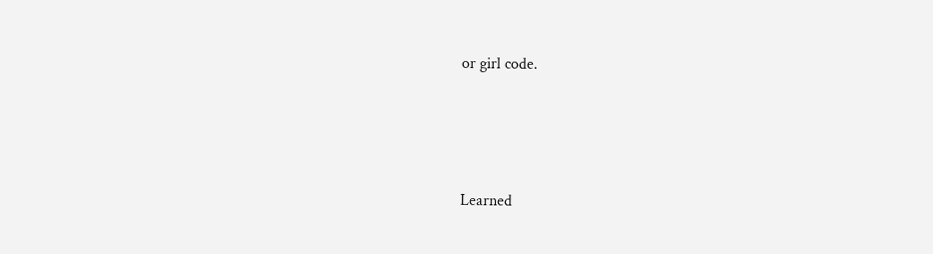or girl code.




Learned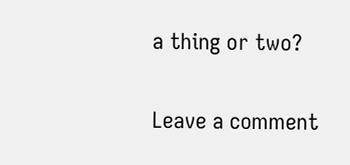a thing or two?

Leave a comment